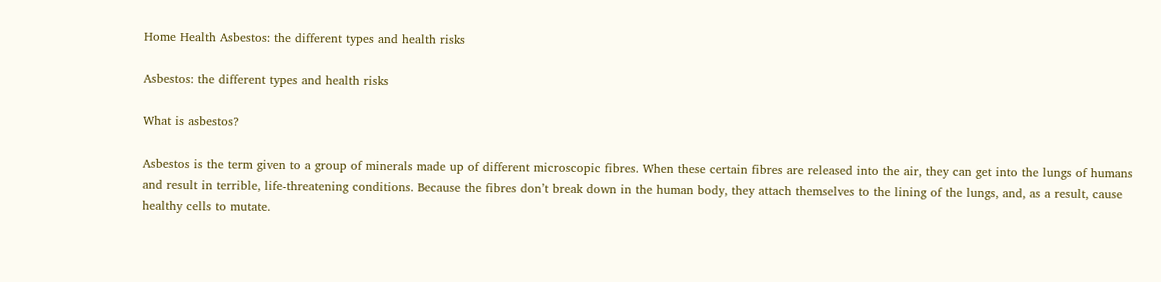Home Health Asbestos: the different types and health risks

Asbestos: the different types and health risks

What is asbestos?

Asbestos is the term given to a group of minerals made up of different microscopic fibres. When these certain fibres are released into the air, they can get into the lungs of humans and result in terrible, life-threatening conditions. Because the fibres don’t break down in the human body, they attach themselves to the lining of the lungs, and, as a result, cause healthy cells to mutate.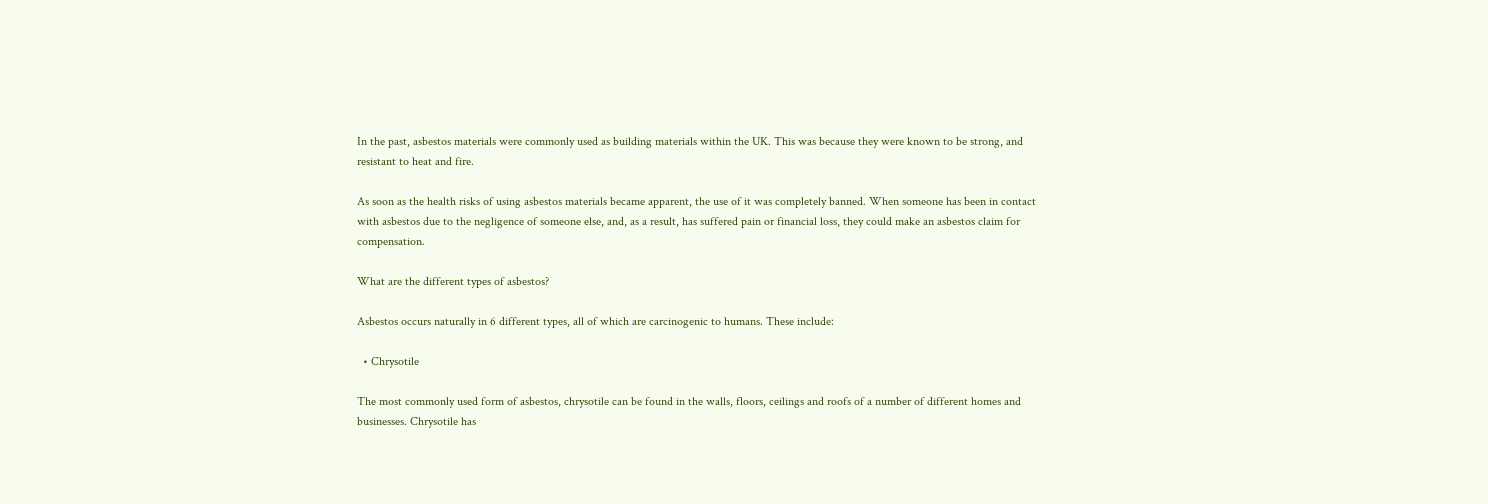In the past, asbestos materials were commonly used as building materials within the UK. This was because they were known to be strong, and resistant to heat and fire.

As soon as the health risks of using asbestos materials became apparent, the use of it was completely banned. When someone has been in contact with asbestos due to the negligence of someone else, and, as a result, has suffered pain or financial loss, they could make an asbestos claim for compensation.

What are the different types of asbestos?

Asbestos occurs naturally in 6 different types, all of which are carcinogenic to humans. These include:

  • Chrysotile

The most commonly used form of asbestos, chrysotile can be found in the walls, floors, ceilings and roofs of a number of different homes and businesses. Chrysotile has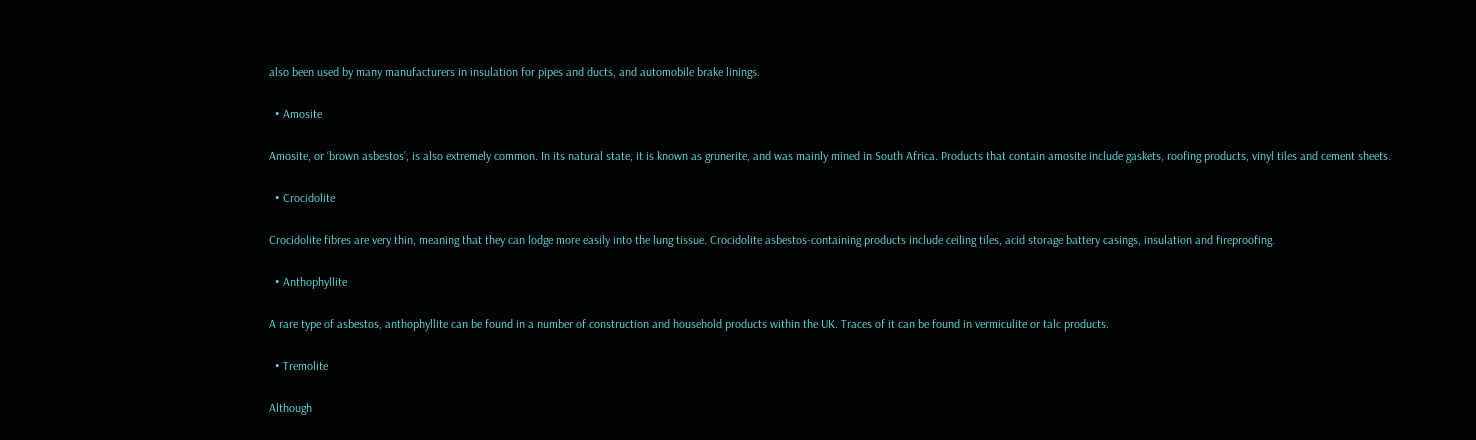also been used by many manufacturers in insulation for pipes and ducts, and automobile brake linings.

  • Amosite

Amosite, or ‘brown asbestos’, is also extremely common. In its natural state, it is known as grunerite, and was mainly mined in South Africa. Products that contain amosite include gaskets, roofing products, vinyl tiles and cement sheets.

  • Crocidolite

Crocidolite fibres are very thin, meaning that they can lodge more easily into the lung tissue. Crocidolite asbestos-containing products include ceiling tiles, acid storage battery casings, insulation and fireproofing.

  • Anthophyllite

A rare type of asbestos, anthophyllite can be found in a number of construction and household products within the UK. Traces of it can be found in vermiculite or talc products.

  • Tremolite

Although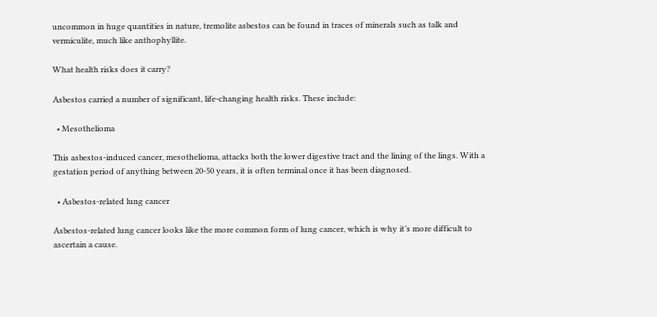uncommon in huge quantities in nature, tremolite asbestos can be found in traces of minerals such as talk and vermiculite, much like anthophyllite.

What health risks does it carry?

Asbestos carried a number of significant, life-changing health risks. These include:

  • Mesothelioma

This asbestos-induced cancer, mesothelioma, attacks both the lower digestive tract and the lining of the lings. With a gestation period of anything between 20-50 years, it is often terminal once it has been diagnosed.

  • Asbestos-related lung cancer

Asbestos-related lung cancer looks like the more common form of lung cancer, which is why it’s more difficult to ascertain a cause.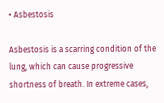• Asbestosis

Asbestosis is a scarring condition of the lung, which can cause progressive shortness of breath. In extreme cases,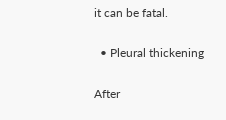it can be fatal.

  • Pleural thickening

After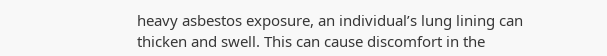heavy asbestos exposure, an individual’s lung lining can thicken and swell. This can cause discomfort in the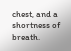chest, and a shortness of breath.